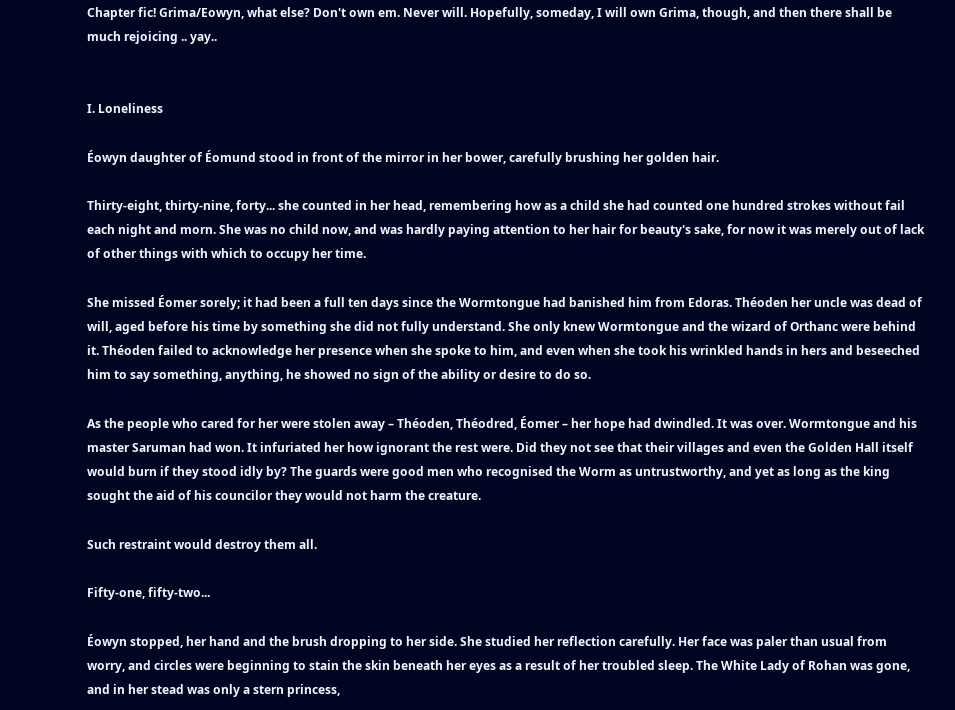Chapter fic! Grima/Eowyn, what else? Don't own em. Never will. Hopefully, someday, I will own Grima, though, and then there shall be much rejoicing .. yay..


I. Loneliness

Éowyn daughter of Éomund stood in front of the mirror in her bower, carefully brushing her golden hair.

Thirty-eight, thirty-nine, forty... she counted in her head, remembering how as a child she had counted one hundred strokes without fail each night and morn. She was no child now, and was hardly paying attention to her hair for beauty's sake, for now it was merely out of lack of other things with which to occupy her time.

She missed Éomer sorely; it had been a full ten days since the Wormtongue had banished him from Edoras. Théoden her uncle was dead of will, aged before his time by something she did not fully understand. She only knew Wormtongue and the wizard of Orthanc were behind it. Théoden failed to acknowledge her presence when she spoke to him, and even when she took his wrinkled hands in hers and beseeched him to say something, anything, he showed no sign of the ability or desire to do so.

As the people who cared for her were stolen away – Théoden, Théodred, Éomer – her hope had dwindled. It was over. Wormtongue and his master Saruman had won. It infuriated her how ignorant the rest were. Did they not see that their villages and even the Golden Hall itself would burn if they stood idly by? The guards were good men who recognised the Worm as untrustworthy, and yet as long as the king sought the aid of his councilor they would not harm the creature.

Such restraint would destroy them all.

Fifty-one, fifty-two...

Éowyn stopped, her hand and the brush dropping to her side. She studied her reflection carefully. Her face was paler than usual from worry, and circles were beginning to stain the skin beneath her eyes as a result of her troubled sleep. The White Lady of Rohan was gone, and in her stead was only a stern princess,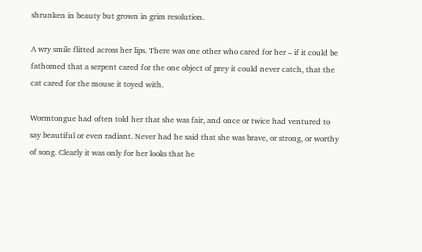shrunken in beauty but grown in grim resolution.

A wry smile flitted across her lips. There was one other who cared for her – if it could be fathomed that a serpent cared for the one object of prey it could never catch, that the cat cared for the mouse it toyed with.

Wormtongue had often told her that she was fair, and once or twice had ventured to say beautiful or even radiant. Never had he said that she was brave, or strong, or worthy of song. Clearly it was only for her looks that he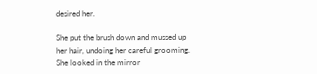desired her.

She put the brush down and mussed up her hair, undoing her careful grooming. She looked in the mirror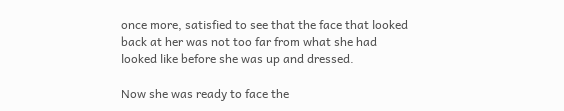once more, satisfied to see that the face that looked back at her was not too far from what she had looked like before she was up and dressed.

Now she was ready to face the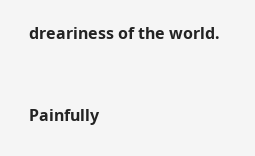dreariness of the world.


Painfully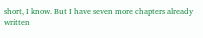short, I know. But I have seven more chapters already written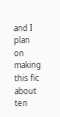and I plan on making this fic about ten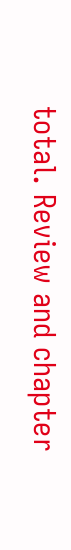total. Review and chapter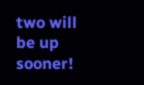two will be up sooner!